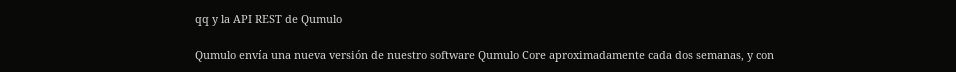qq y la API REST de Qumulo

Qumulo envía una nueva versión de nuestro software Qumulo Core aproximadamente cada dos semanas, y con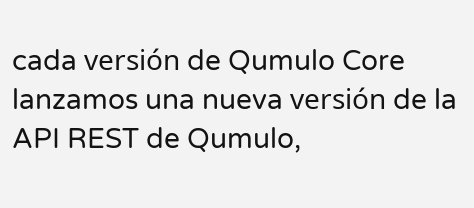cada versión de Qumulo Core lanzamos una nueva versión de la API REST de Qumulo,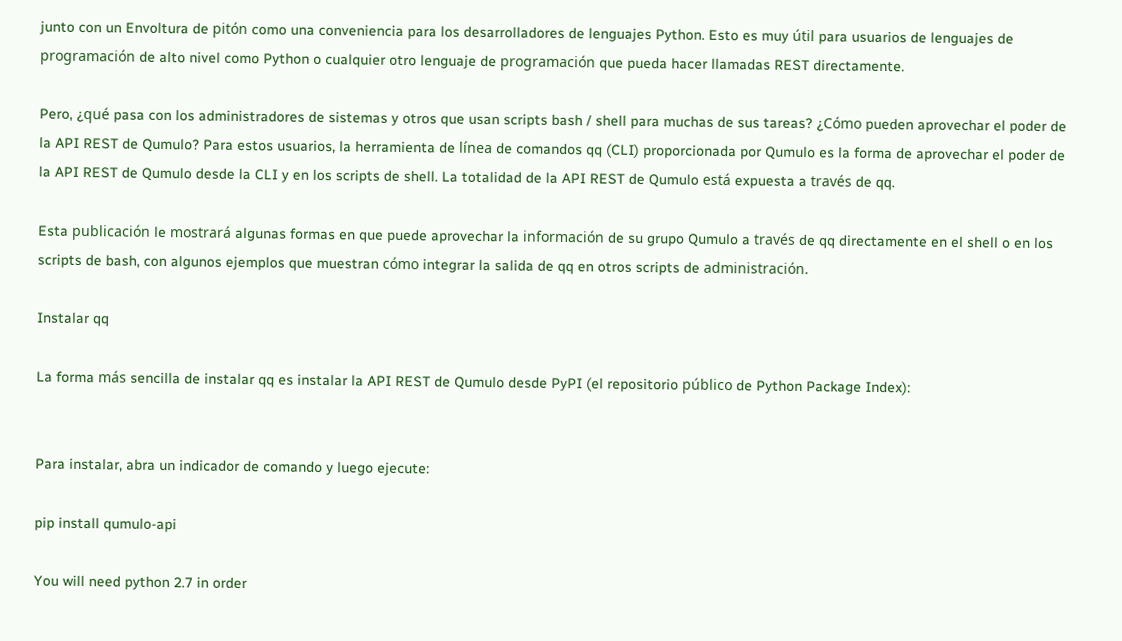junto con un Envoltura de pitón como una conveniencia para los desarrolladores de lenguajes Python. Esto es muy útil para usuarios de lenguajes de programación de alto nivel como Python o cualquier otro lenguaje de programación que pueda hacer llamadas REST directamente.

Pero, ¿qué pasa con los administradores de sistemas y otros que usan scripts bash / shell para muchas de sus tareas? ¿Cómo pueden aprovechar el poder de la API REST de Qumulo? Para estos usuarios, la herramienta de línea de comandos qq (CLI) proporcionada por Qumulo es la forma de aprovechar el poder de la API REST de Qumulo desde la CLI y en los scripts de shell. La totalidad de la API REST de Qumulo está expuesta a través de qq.

Esta publicación le mostrará algunas formas en que puede aprovechar la información de su grupo Qumulo a través de qq directamente en el shell o en los scripts de bash, con algunos ejemplos que muestran cómo integrar la salida de qq en otros scripts de administración.

Instalar qq

La forma más sencilla de instalar qq es instalar la API REST de Qumulo desde PyPI (el repositorio público de Python Package Index):


Para instalar, abra un indicador de comando y luego ejecute:

pip install qumulo-api

You will need python 2.7 in order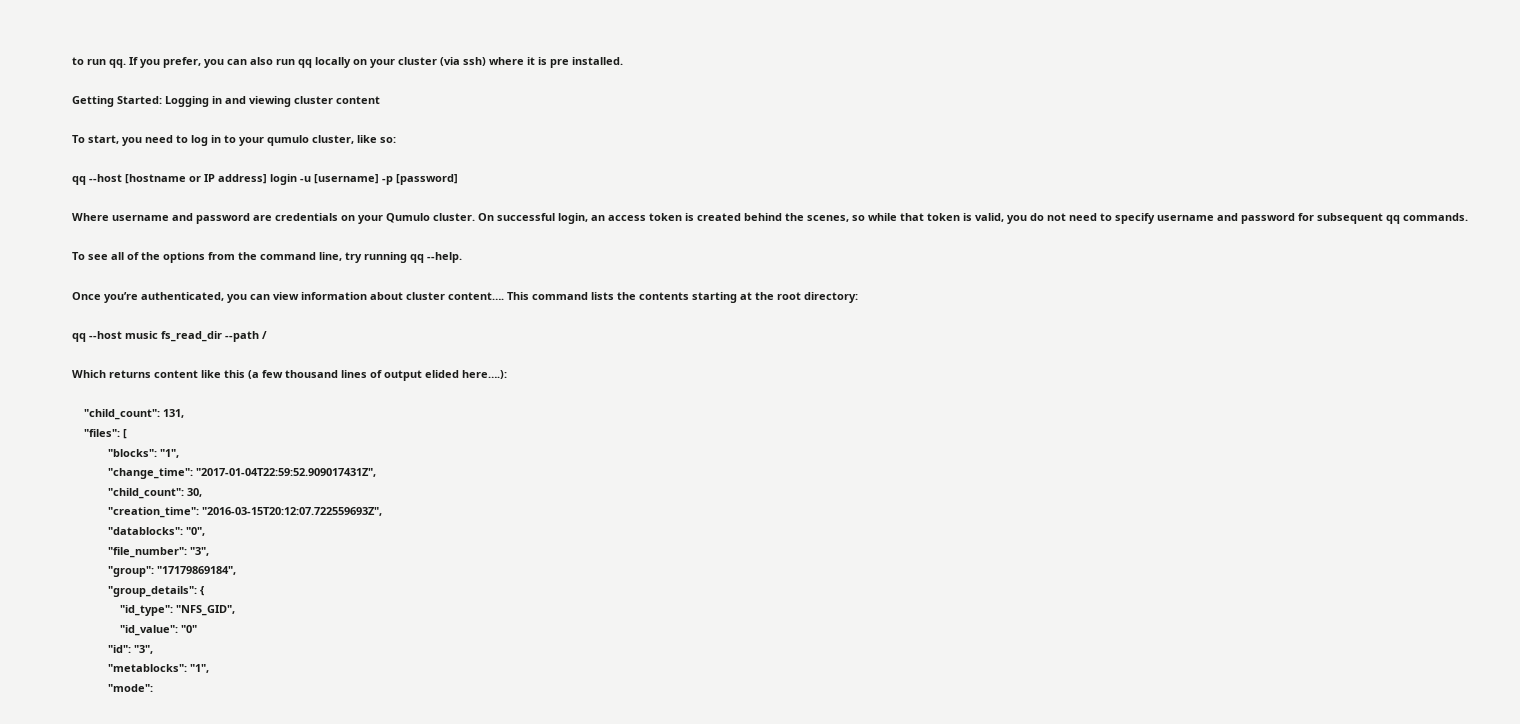to run qq. If you prefer, you can also run qq locally on your cluster (via ssh) where it is pre installed.

Getting Started: Logging in and viewing cluster content

To start, you need to log in to your qumulo cluster, like so:

qq --host [hostname or IP address] login -u [username] -p [password]

Where username and password are credentials on your Qumulo cluster. On successful login, an access token is created behind the scenes, so while that token is valid, you do not need to specify username and password for subsequent qq commands.

To see all of the options from the command line, try running qq --help.

Once you’re authenticated, you can view information about cluster content…. This command lists the contents starting at the root directory:

qq --host music fs_read_dir --path /

Which returns content like this (a few thousand lines of output elided here….):

    "child_count": 131,
    "files": [
            "blocks": "1",
            "change_time": "2017-01-04T22:59:52.909017431Z",
            "child_count": 30,
            "creation_time": "2016-03-15T20:12:07.722559693Z",
            "datablocks": "0",
            "file_number": "3",
            "group": "17179869184",
            "group_details": {
                "id_type": "NFS_GID",
                "id_value": "0"
            "id": "3",
            "metablocks": "1",
            "mode":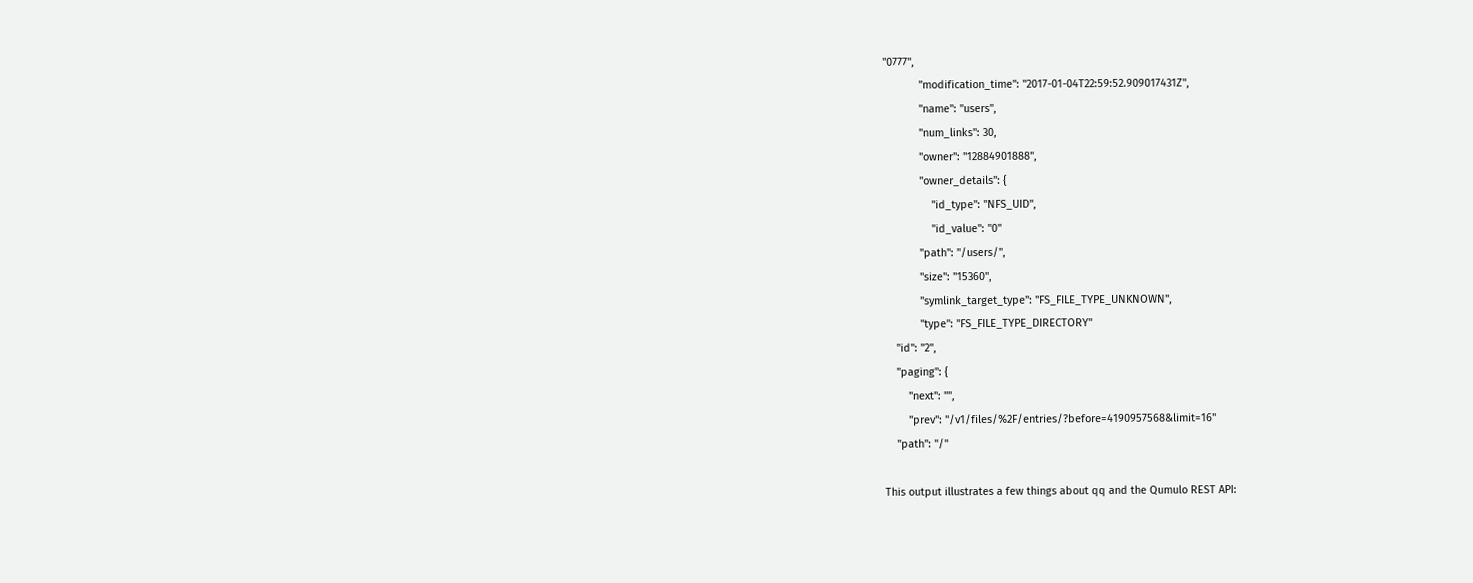"0777",
            "modification_time": "2017-01-04T22:59:52.909017431Z",
            "name": "users",
            "num_links": 30,
            "owner": "12884901888",
            "owner_details": {
                "id_type": "NFS_UID",
                "id_value": "0"
            "path": "/users/",
            "size": "15360",
            "symlink_target_type": "FS_FILE_TYPE_UNKNOWN",
            "type": "FS_FILE_TYPE_DIRECTORY"
    "id": "2",
    "paging": {
        "next": "",
        "prev": "/v1/files/%2F/entries/?before=4190957568&limit=16"
    "path": "/"

This output illustrates a few things about qq and the Qumulo REST API: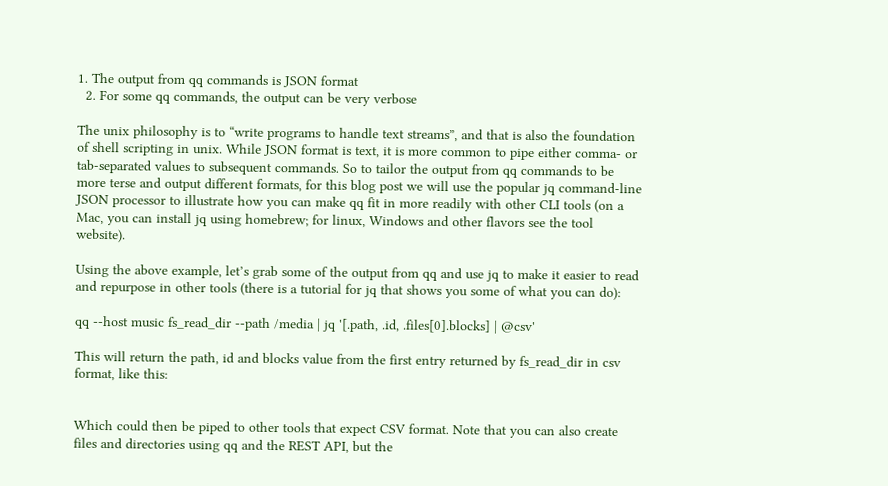1. The output from qq commands is JSON format
  2. For some qq commands, the output can be very verbose

The unix philosophy is to “write programs to handle text streams”, and that is also the foundation of shell scripting in unix. While JSON format is text, it is more common to pipe either comma- or tab-separated values to subsequent commands. So to tailor the output from qq commands to be more terse and output different formats, for this blog post we will use the popular jq command-line JSON processor to illustrate how you can make qq fit in more readily with other CLI tools (on a Mac, you can install jq using homebrew; for linux, Windows and other flavors see the tool website).

Using the above example, let’s grab some of the output from qq and use jq to make it easier to read and repurpose in other tools (there is a tutorial for jq that shows you some of what you can do):

qq --host music fs_read_dir --path /media | jq '[.path, .id, .files[0].blocks] | @csv'

This will return the path, id and blocks value from the first entry returned by fs_read_dir in csv format, like this:


Which could then be piped to other tools that expect CSV format. Note that you can also create files and directories using qq and the REST API, but the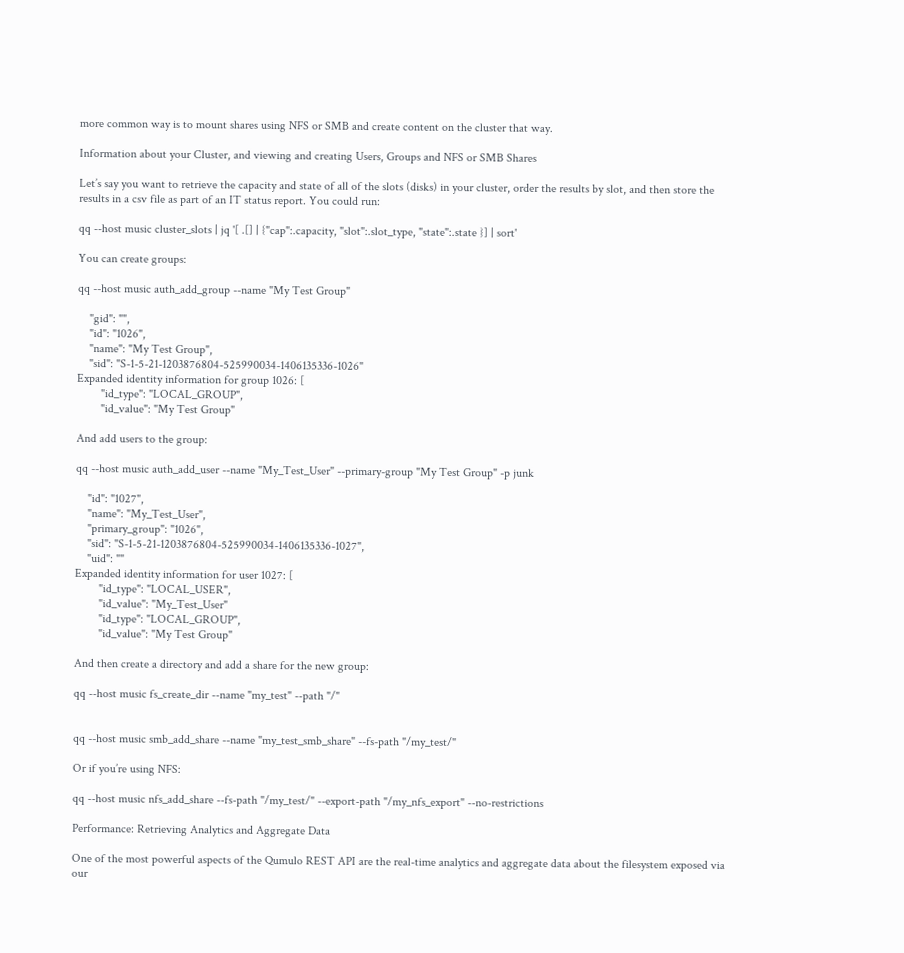more common way is to mount shares using NFS or SMB and create content on the cluster that way.

Information about your Cluster, and viewing and creating Users, Groups and NFS or SMB Shares

Let’s say you want to retrieve the capacity and state of all of the slots (disks) in your cluster, order the results by slot, and then store the results in a csv file as part of an IT status report. You could run:

qq --host music cluster_slots | jq '[ .[] | {"cap":.capacity, "slot":.slot_type, "state":.state }] | sort'

You can create groups:

qq --host music auth_add_group --name "My Test Group"

    "gid": "",
    "id": "1026",
    "name": "My Test Group",
    "sid": "S-1-5-21-1203876804-525990034-1406135336-1026"
Expanded identity information for group 1026: [
        "id_type": "LOCAL_GROUP",
        "id_value": "My Test Group"

And add users to the group:

qq --host music auth_add_user --name "My_Test_User" --primary-group "My Test Group" -p junk

    "id": "1027",
    "name": "My_Test_User",
    "primary_group": "1026",
    "sid": "S-1-5-21-1203876804-525990034-1406135336-1027",
    "uid": ""
Expanded identity information for user 1027: [
        "id_type": "LOCAL_USER",
        "id_value": "My_Test_User"
        "id_type": "LOCAL_GROUP",
        "id_value": "My Test Group"

And then create a directory and add a share for the new group:

qq --host music fs_create_dir --name "my_test" --path "/"


qq --host music smb_add_share --name "my_test_smb_share" --fs-path "/my_test/"

Or if you’re using NFS:

qq --host music nfs_add_share --fs-path "/my_test/" --export-path "/my_nfs_export" --no-restrictions

Performance: Retrieving Analytics and Aggregate Data

One of the most powerful aspects of the Qumulo REST API are the real-time analytics and aggregate data about the filesystem exposed via our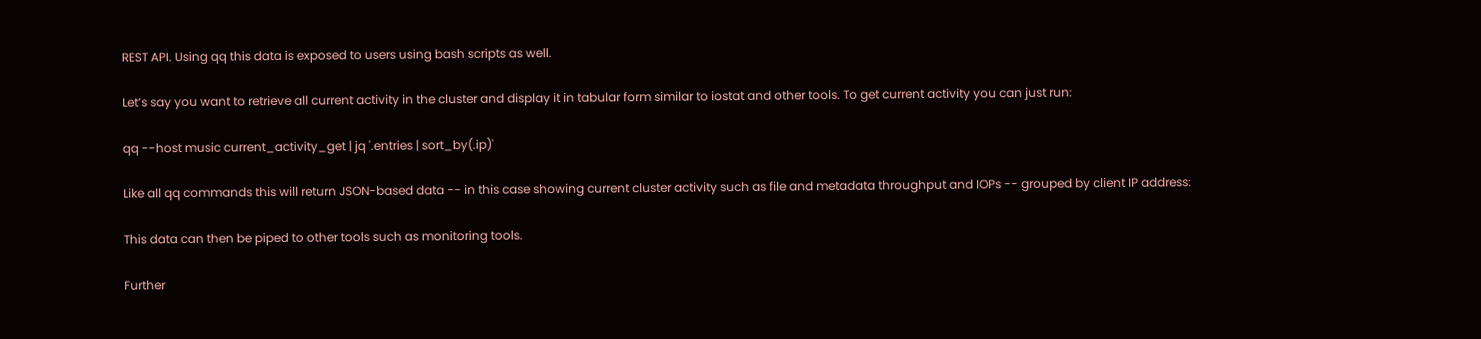REST API. Using qq this data is exposed to users using bash scripts as well.

Let’s say you want to retrieve all current activity in the cluster and display it in tabular form similar to iostat and other tools. To get current activity you can just run:

qq --host music current_activity_get | jq '.entries | sort_by(.ip)'

Like all qq commands this will return JSON-based data -- in this case showing current cluster activity such as file and metadata throughput and IOPs -- grouped by client IP address:

This data can then be piped to other tools such as monitoring tools.

Further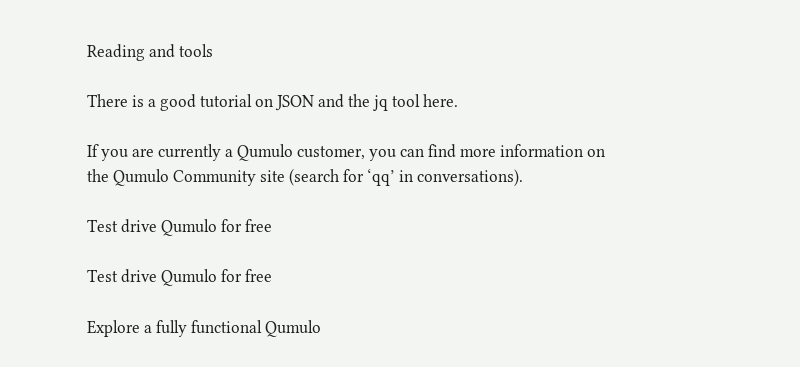Reading and tools

There is a good tutorial on JSON and the jq tool here.

If you are currently a Qumulo customer, you can find more information on the Qumulo Community site (search for ‘qq’ in conversations).

Test drive Qumulo for free

Test drive Qumulo for free

Explore a fully functional Qumulo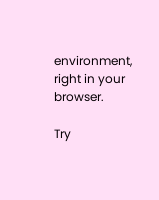environment, right in your browser.

Try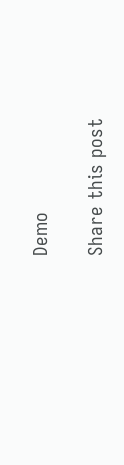Demo

Share this post